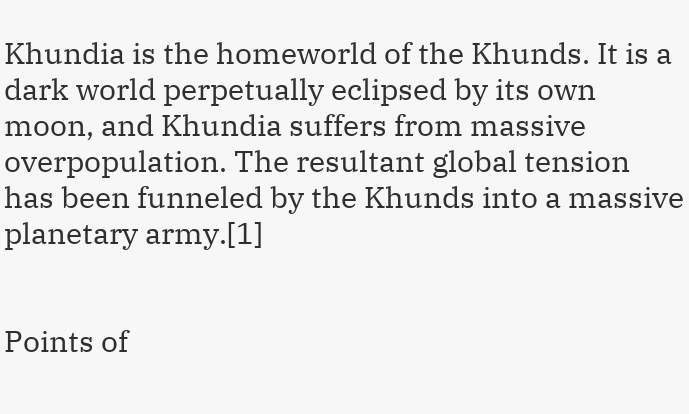Khundia is the homeworld of the Khunds. It is a dark world perpetually eclipsed by its own moon, and Khundia suffers from massive overpopulation. The resultant global tension has been funneled by the Khunds into a massive planetary army.[1]


Points of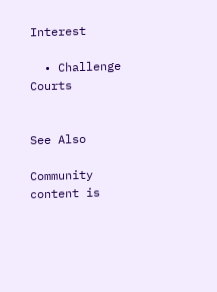Interest

  • Challenge Courts


See Also

Community content is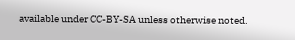available under CC-BY-SA unless otherwise noted.